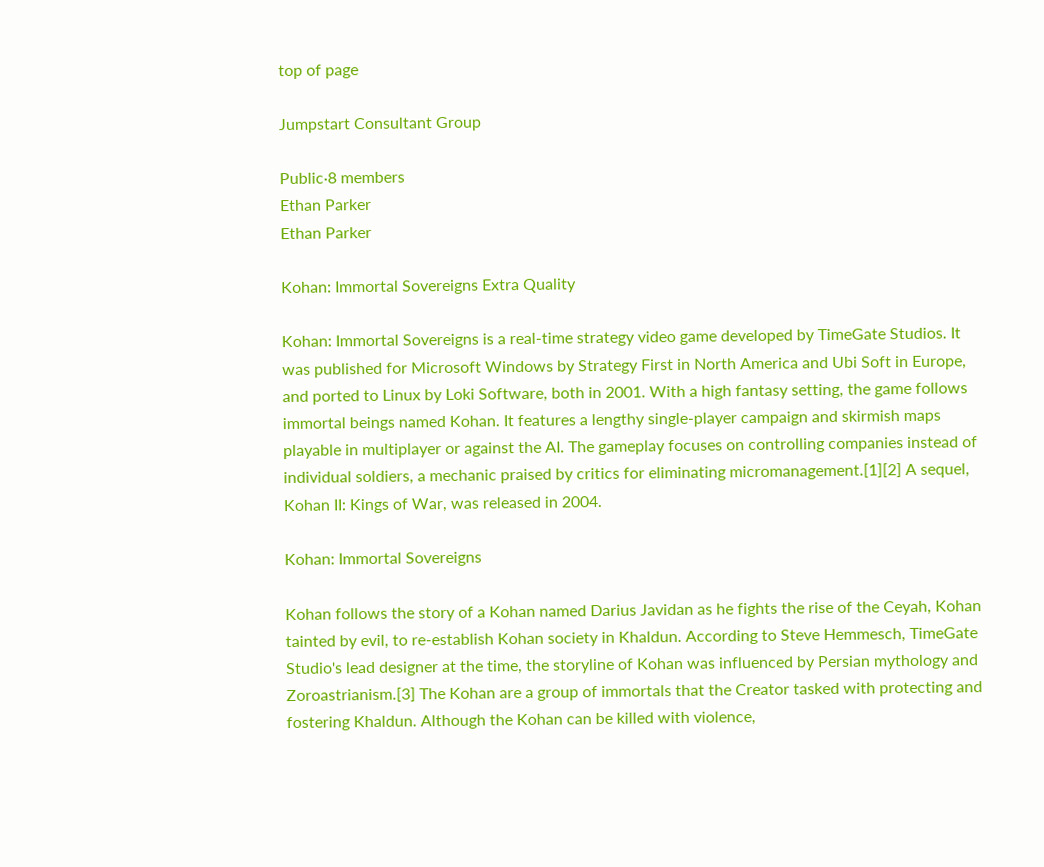top of page

Jumpstart Consultant Group

Public·8 members
Ethan Parker
Ethan Parker

Kohan: Immortal Sovereigns Extra Quality

Kohan: Immortal Sovereigns is a real-time strategy video game developed by TimeGate Studios. It was published for Microsoft Windows by Strategy First in North America and Ubi Soft in Europe, and ported to Linux by Loki Software, both in 2001. With a high fantasy setting, the game follows immortal beings named Kohan. It features a lengthy single-player campaign and skirmish maps playable in multiplayer or against the AI. The gameplay focuses on controlling companies instead of individual soldiers, a mechanic praised by critics for eliminating micromanagement.[1][2] A sequel, Kohan II: Kings of War, was released in 2004.

Kohan: Immortal Sovereigns

Kohan follows the story of a Kohan named Darius Javidan as he fights the rise of the Ceyah, Kohan tainted by evil, to re-establish Kohan society in Khaldun. According to Steve Hemmesch, TimeGate Studio's lead designer at the time, the storyline of Kohan was influenced by Persian mythology and Zoroastrianism.[3] The Kohan are a group of immortals that the Creator tasked with protecting and fostering Khaldun. Although the Kohan can be killed with violence,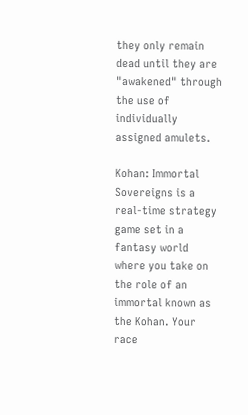they only remain dead until they are "awakened" through the use of individually assigned amulets.

Kohan: Immortal Sovereigns is a real-time strategy game set in a fantasy world where you take on the role of an immortal known as the Kohan. Your race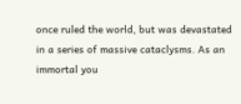once ruled the world, but was devastated in a series of massive cataclysms. As an immortal you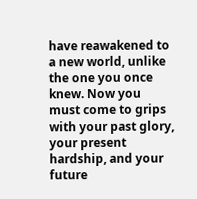have reawakened to a new world, unlike the one you once knew. Now you must come to grips with your past glory, your present hardship, and your future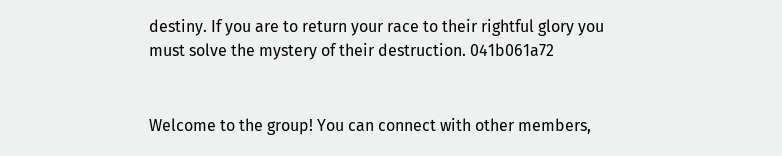destiny. If you are to return your race to their rightful glory you must solve the mystery of their destruction. 041b061a72


Welcome to the group! You can connect with other members,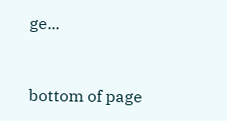ge...


bottom of page